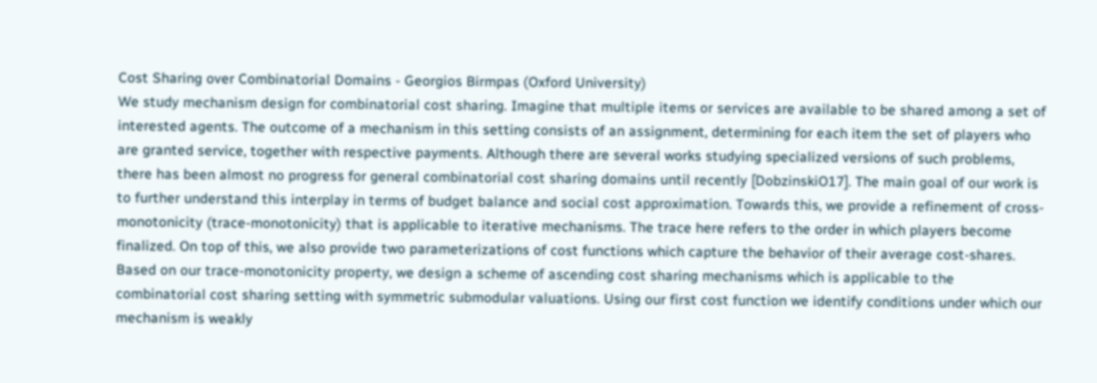Cost Sharing over Combinatorial Domains - Georgios Birmpas (Oxford University)
We study mechanism design for combinatorial cost sharing. Imagine that multiple items or services are available to be shared among a set of interested agents. The outcome of a mechanism in this setting consists of an assignment, determining for each item the set of players who are granted service, together with respective payments. Although there are several works studying specialized versions of such problems, there has been almost no progress for general combinatorial cost sharing domains until recently [DobzinskiO17]. The main goal of our work is to further understand this interplay in terms of budget balance and social cost approximation. Towards this, we provide a refinement of cross-monotonicity (trace-monotonicity) that is applicable to iterative mechanisms. The trace here refers to the order in which players become finalized. On top of this, we also provide two parameterizations of cost functions which capture the behavior of their average cost-shares. Based on our trace-monotonicity property, we design a scheme of ascending cost sharing mechanisms which is applicable to the combinatorial cost sharing setting with symmetric submodular valuations. Using our first cost function we identify conditions under which our mechanism is weakly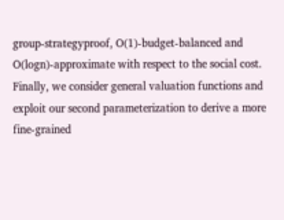group-strategyproof, O(1)-budget-balanced and O(logn)-approximate with respect to the social cost. Finally, we consider general valuation functions and exploit our second parameterization to derive a more fine-grained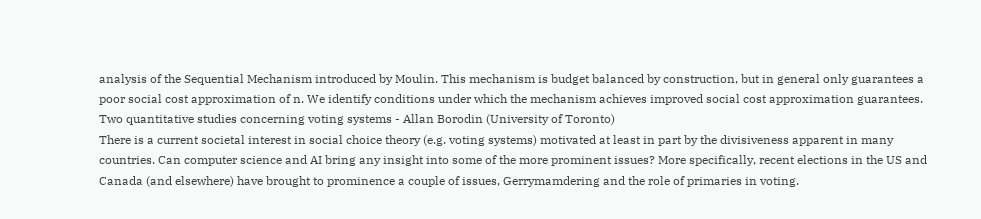analysis of the Sequential Mechanism introduced by Moulin. This mechanism is budget balanced by construction, but in general only guarantees a poor social cost approximation of n. We identify conditions under which the mechanism achieves improved social cost approximation guarantees.
Two quantitative studies concerning voting systems - Allan Borodin (University of Toronto)
There is a current societal interest in social choice theory (e.g. voting systems) motivated at least in part by the divisiveness apparent in many countries. Can computer science and AI bring any insight into some of the more prominent issues? More specifically, recent elections in the US and Canada (and elsewhere) have brought to prominence a couple of issues, Gerrymamdering and the role of primaries in voting.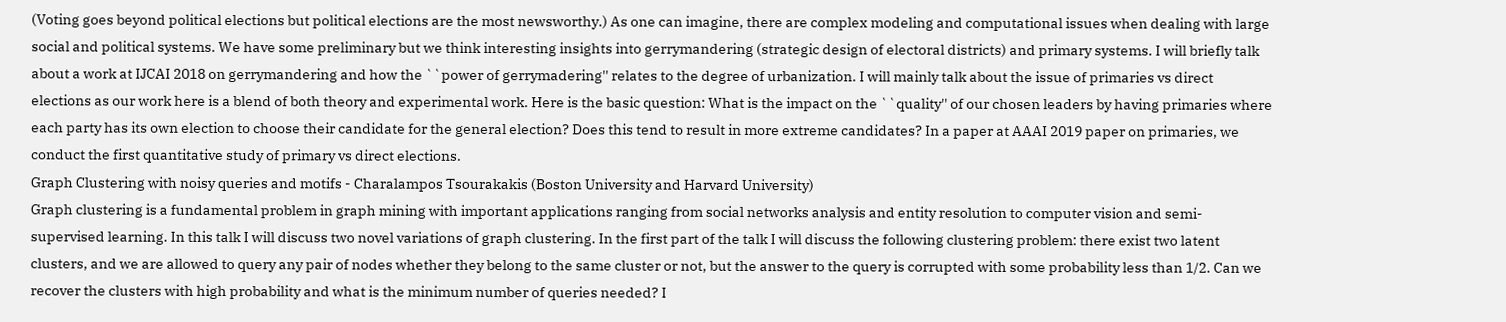(Voting goes beyond political elections but political elections are the most newsworthy.) As one can imagine, there are complex modeling and computational issues when dealing with large social and political systems. We have some preliminary but we think interesting insights into gerrymandering (strategic design of electoral districts) and primary systems. I will briefly talk about a work at IJCAI 2018 on gerrymandering and how the ``power of gerrymadering'' relates to the degree of urbanization. I will mainly talk about the issue of primaries vs direct elections as our work here is a blend of both theory and experimental work. Here is the basic question: What is the impact on the ``quality'' of our chosen leaders by having primaries where each party has its own election to choose their candidate for the general election? Does this tend to result in more extreme candidates? In a paper at AAAI 2019 paper on primaries, we conduct the first quantitative study of primary vs direct elections.
Graph Clustering with noisy queries and motifs - Charalampos Tsourakakis (Boston University and Harvard University)
Graph clustering is a fundamental problem in graph mining with important applications ranging from social networks analysis and entity resolution to computer vision and semi-supervised learning. In this talk I will discuss two novel variations of graph clustering. In the first part of the talk I will discuss the following clustering problem: there exist two latent clusters, and we are allowed to query any pair of nodes whether they belong to the same cluster or not, but the answer to the query is corrupted with some probability less than 1/2. Can we recover the clusters with high probability and what is the minimum number of queries needed? I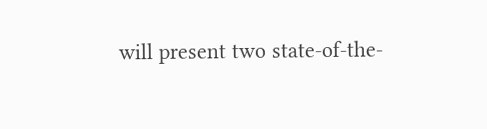will present two state-of-the-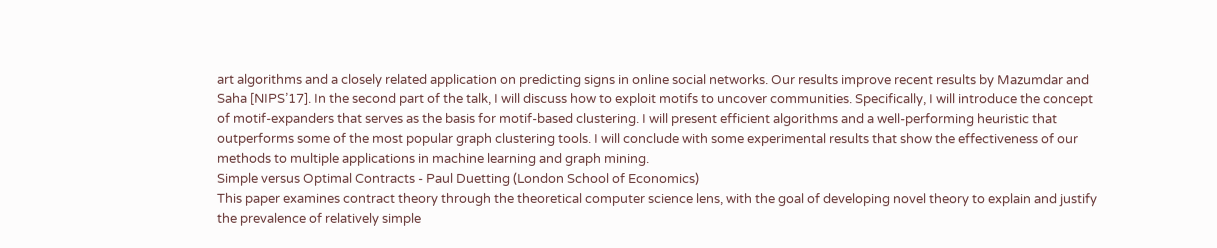art algorithms and a closely related application on predicting signs in online social networks. Our results improve recent results by Mazumdar and Saha [NIPS’17]. In the second part of the talk, I will discuss how to exploit motifs to uncover communities. Specifically, I will introduce the concept of motif-expanders that serves as the basis for motif-based clustering. I will present efficient algorithms and a well-performing heuristic that outperforms some of the most popular graph clustering tools. I will conclude with some experimental results that show the effectiveness of our methods to multiple applications in machine learning and graph mining.
Simple versus Optimal Contracts - Paul Duetting (London School of Economics)
This paper examines contract theory through the theoretical computer science lens, with the goal of developing novel theory to explain and justify the prevalence of relatively simple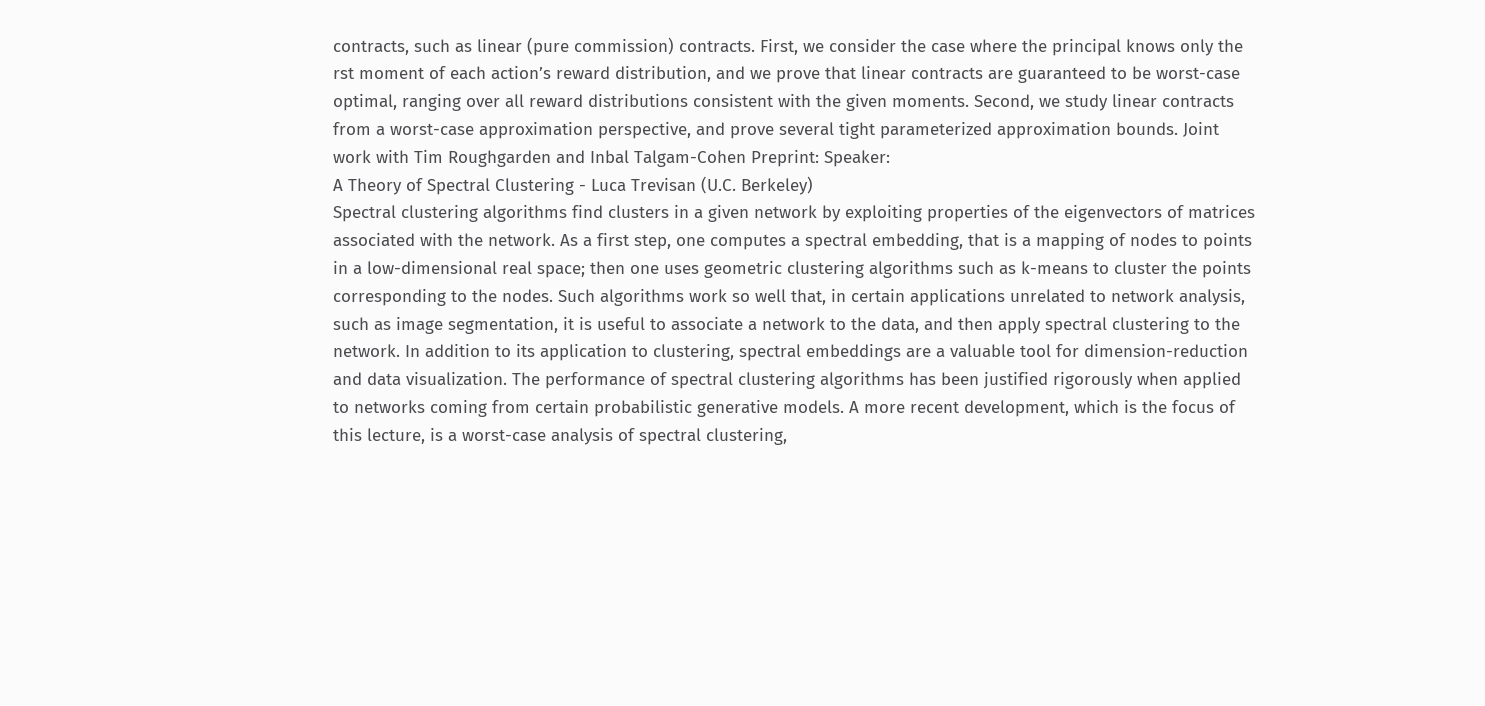contracts, such as linear (pure commission) contracts. First, we consider the case where the principal knows only the rst moment of each action’s reward distribution, and we prove that linear contracts are guaranteed to be worst-case optimal, ranging over all reward distributions consistent with the given moments. Second, we study linear contracts from a worst-case approximation perspective, and prove several tight parameterized approximation bounds. Joint work with Tim Roughgarden and Inbal Talgam-Cohen Preprint: Speaker:
A Theory of Spectral Clustering - Luca Trevisan (U.C. Berkeley)
Spectral clustering algorithms find clusters in a given network by exploiting properties of the eigenvectors of matrices associated with the network. As a first step, one computes a spectral embedding, that is a mapping of nodes to points in a low-dimensional real space; then one uses geometric clustering algorithms such as k-means to cluster the points corresponding to the nodes. Such algorithms work so well that, in certain applications unrelated to network analysis, such as image segmentation, it is useful to associate a network to the data, and then apply spectral clustering to the network. In addition to its application to clustering, spectral embeddings are a valuable tool for dimension-reduction and data visualization. The performance of spectral clustering algorithms has been justified rigorously when applied to networks coming from certain probabilistic generative models. A more recent development, which is the focus of this lecture, is a worst-case analysis of spectral clustering,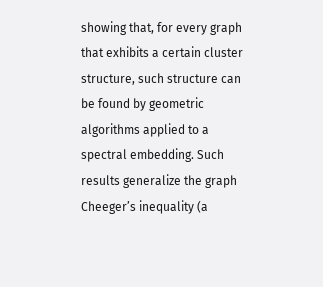showing that, for every graph that exhibits a certain cluster structure, such structure can be found by geometric algorithms applied to a spectral embedding. Such results generalize the graph Cheeger’s inequality (a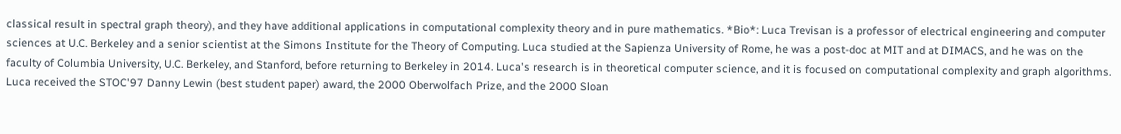classical result in spectral graph theory), and they have additional applications in computational complexity theory and in pure mathematics. *Bio*: Luca Trevisan is a professor of electrical engineering and computer sciences at U.C. Berkeley and a senior scientist at the Simons Institute for the Theory of Computing. Luca studied at the Sapienza University of Rome, he was a post-doc at MIT and at DIMACS, and he was on the faculty of Columbia University, U.C. Berkeley, and Stanford, before returning to Berkeley in 2014. Luca's research is in theoretical computer science, and it is focused on computational complexity and graph algorithms. Luca received the STOC'97 Danny Lewin (best student paper) award, the 2000 Oberwolfach Prize, and the 2000 Sloan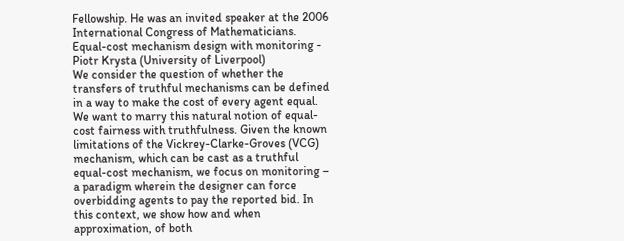Fellowship. He was an invited speaker at the 2006 International Congress of Mathematicians.
Equal-cost mechanism design with monitoring - Piotr Krysta (University of Liverpool)
We consider the question of whether the transfers of truthful mechanisms can be defined in a way to make the cost of every agent equal. We want to marry this natural notion of equal-cost fairness with truthfulness. Given the known limitations of the Vickrey-Clarke-Groves (VCG) mechanism, which can be cast as a truthful equal-cost mechanism, we focus on monitoring – a paradigm wherein the designer can force overbidding agents to pay the reported bid. In this context, we show how and when approximation, of both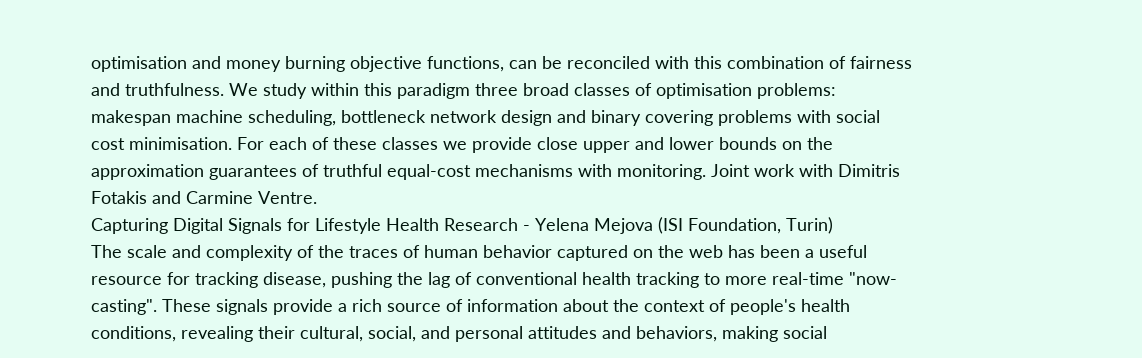optimisation and money burning objective functions, can be reconciled with this combination of fairness and truthfulness. We study within this paradigm three broad classes of optimisation problems: makespan machine scheduling, bottleneck network design and binary covering problems with social cost minimisation. For each of these classes we provide close upper and lower bounds on the approximation guarantees of truthful equal-cost mechanisms with monitoring. Joint work with Dimitris Fotakis and Carmine Ventre.
Capturing Digital Signals for Lifestyle Health Research - Yelena Mejova (ISI Foundation, Turin)
The scale and complexity of the traces of human behavior captured on the web has been a useful resource for tracking disease, pushing the lag of conventional health tracking to more real-time "now-casting". These signals provide a rich source of information about the context of people's health conditions, revealing their cultural, social, and personal attitudes and behaviors, making social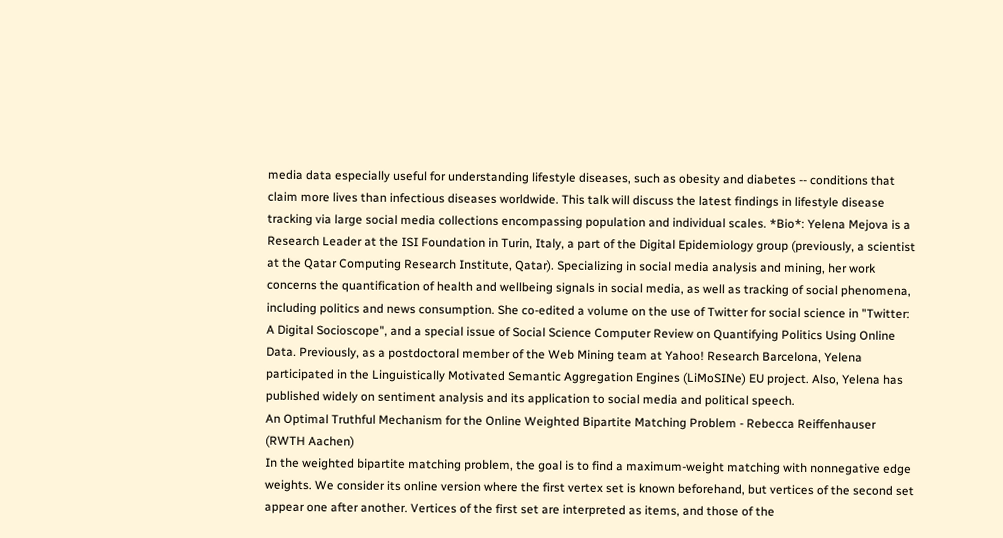media data especially useful for understanding lifestyle diseases, such as obesity and diabetes -- conditions that claim more lives than infectious diseases worldwide. This talk will discuss the latest findings in lifestyle disease tracking via large social media collections encompassing population and individual scales. *Bio*: Yelena Mejova is a Research Leader at the ISI Foundation in Turin, Italy, a part of the Digital Epidemiology group (previously, a scientist at the Qatar Computing Research Institute, Qatar). Specializing in social media analysis and mining, her work concerns the quantification of health and wellbeing signals in social media, as well as tracking of social phenomena, including politics and news consumption. She co-edited a volume on the use of Twitter for social science in "Twitter: A Digital Socioscope", and a special issue of Social Science Computer Review on Quantifying Politics Using Online Data. Previously, as a postdoctoral member of the Web Mining team at Yahoo! Research Barcelona, Yelena participated in the Linguistically Motivated Semantic Aggregation Engines (LiMoSINe) EU project. Also, Yelena has published widely on sentiment analysis and its application to social media and political speech.
An Optimal Truthful Mechanism for the Online Weighted Bipartite Matching Problem - Rebecca Reiffenhauser (RWTH Aachen)
In the weighted bipartite matching problem, the goal is to find a maximum-weight matching with nonnegative edge weights. We consider its online version where the first vertex set is known beforehand, but vertices of the second set appear one after another. Vertices of the first set are interpreted as items, and those of the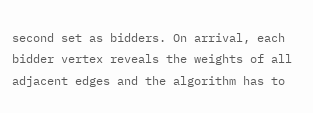second set as bidders. On arrival, each bidder vertex reveals the weights of all adjacent edges and the algorithm has to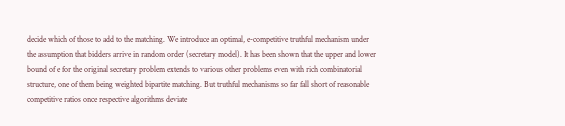decide which of those to add to the matching. We introduce an optimal, e-competitive truthful mechanism under the assumption that bidders arrive in random order (secretary model). It has been shown that the upper and lower bound of e for the original secretary problem extends to various other problems even with rich combinatorial structure, one of them being weighted bipartite matching. But truthful mechanisms so far fall short of reasonable competitive ratios once respective algorithms deviate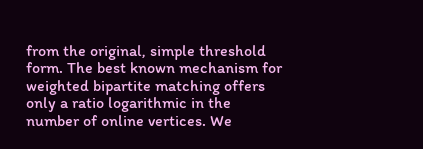from the original, simple threshold form. The best known mechanism for weighted bipartite matching offers only a ratio logarithmic in the number of online vertices. We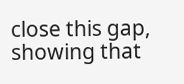close this gap, showing that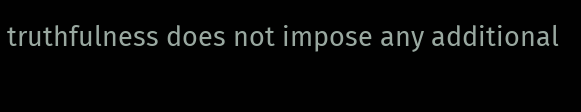truthfulness does not impose any additional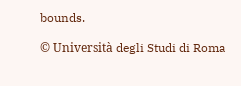bounds.

© Università degli Studi di Roma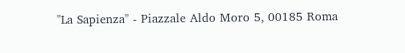"La Sapienza" - Piazzale Aldo Moro 5, 00185 Roma